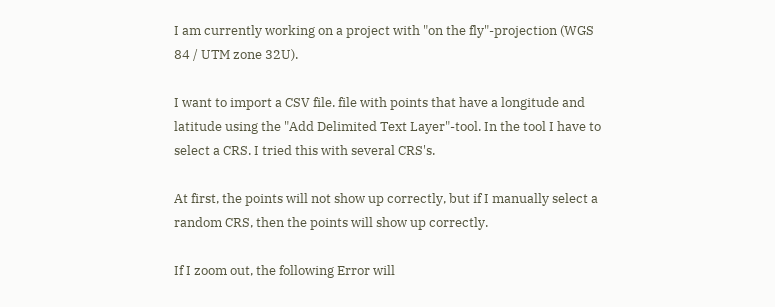I am currently working on a project with "on the fly"-projection (WGS 84 / UTM zone 32U).

I want to import a CSV file. file with points that have a longitude and latitude using the "Add Delimited Text Layer"-tool. In the tool I have to select a CRS. I tried this with several CRS's.

At first, the points will not show up correctly, but if I manually select a random CRS, then the points will show up correctly.

If I zoom out, the following Error will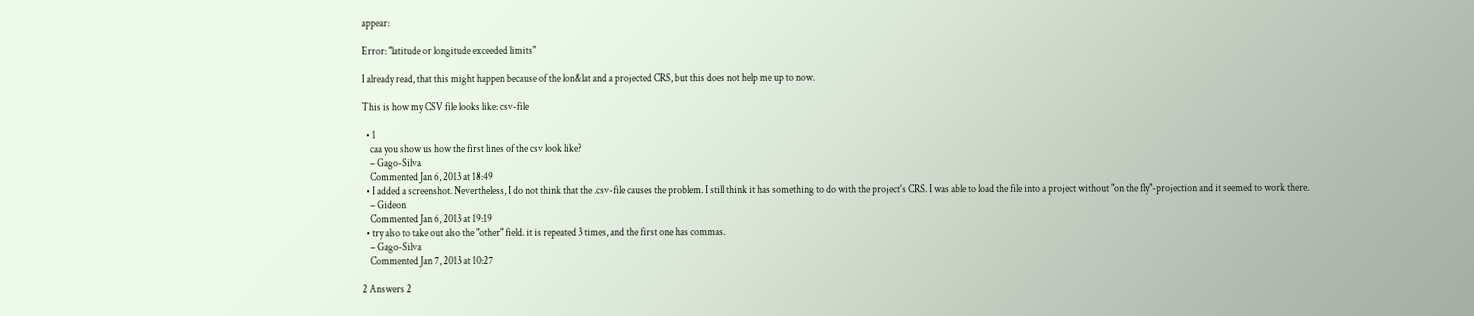appear:

Error: "latitude or longitude exceeded limits"

I already read, that this might happen because of the lon&lat and a projected CRS, but this does not help me up to now.

This is how my CSV file looks like: csv-file

  • 1
    caa you show us how the first lines of the csv look like?
    – Gago-Silva
    Commented Jan 6, 2013 at 18:49
  • I added a screenshot. Nevertheless, I do not think that the .csv-file causes the problem. I still think it has something to do with the project's CRS. I was able to load the file into a project without "on the fly"-projection and it seemed to work there.
    – Gideon
    Commented Jan 6, 2013 at 19:19
  • try also to take out also the "other" field. it is repeated 3 times, and the first one has commas.
    – Gago-Silva
    Commented Jan 7, 2013 at 10:27

2 Answers 2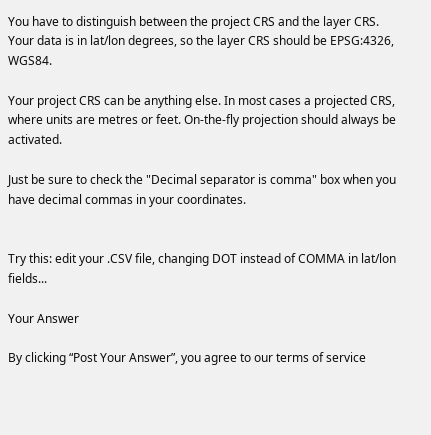You have to distinguish between the project CRS and the layer CRS. Your data is in lat/lon degrees, so the layer CRS should be EPSG:4326, WGS84.

Your project CRS can be anything else. In most cases a projected CRS, where units are metres or feet. On-the-fly projection should always be activated.

Just be sure to check the "Decimal separator is comma" box when you have decimal commas in your coordinates.


Try this: edit your .CSV file, changing DOT instead of COMMA in lat/lon fields...

Your Answer

By clicking “Post Your Answer”, you agree to our terms of service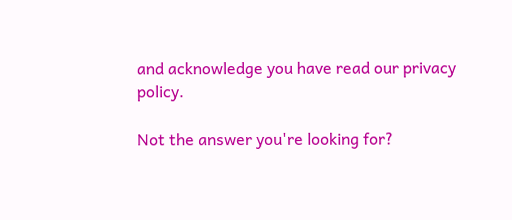and acknowledge you have read our privacy policy.

Not the answer you're looking for?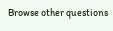Browse other questions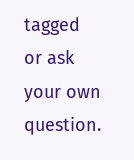tagged or ask your own question.